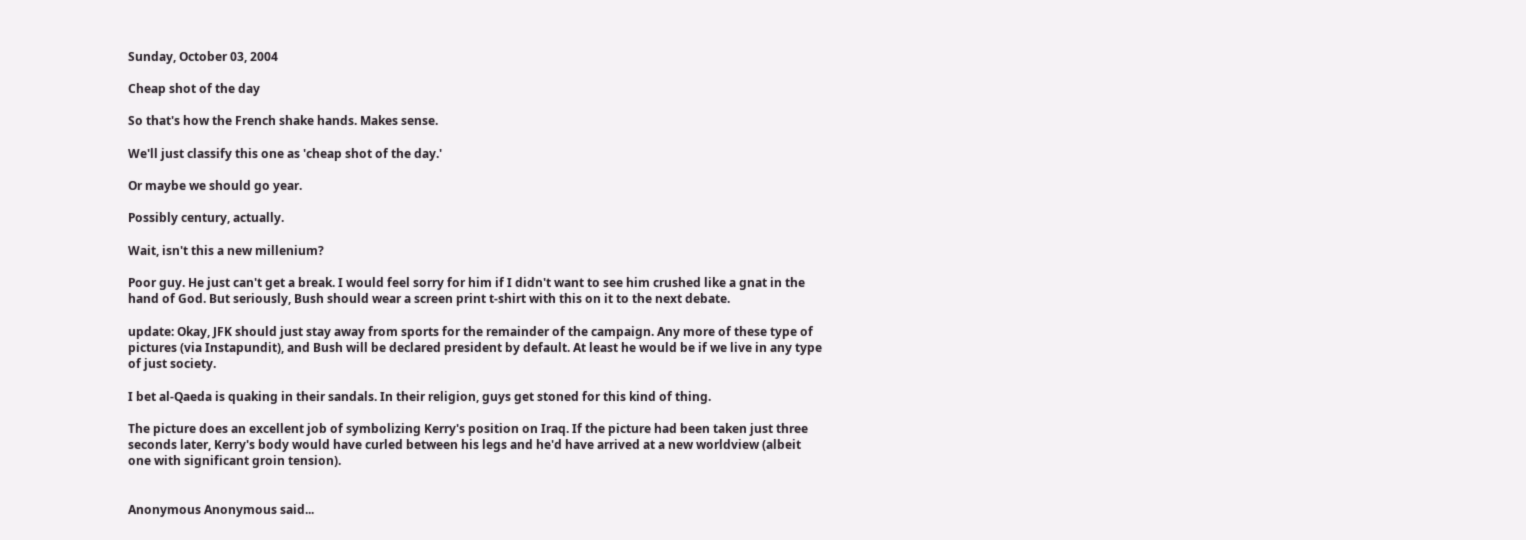Sunday, October 03, 2004

Cheap shot of the day

So that's how the French shake hands. Makes sense.

We'll just classify this one as 'cheap shot of the day.'

Or maybe we should go year.

Possibly century, actually.

Wait, isn't this a new millenium?

Poor guy. He just can't get a break. I would feel sorry for him if I didn't want to see him crushed like a gnat in the hand of God. But seriously, Bush should wear a screen print t-shirt with this on it to the next debate.

update: Okay, JFK should just stay away from sports for the remainder of the campaign. Any more of these type of pictures (via Instapundit), and Bush will be declared president by default. At least he would be if we live in any type of just society.

I bet al-Qaeda is quaking in their sandals. In their religion, guys get stoned for this kind of thing.

The picture does an excellent job of symbolizing Kerry's position on Iraq. If the picture had been taken just three seconds later, Kerry's body would have curled between his legs and he'd have arrived at a new worldview (albeit one with significant groin tension).


Anonymous Anonymous said...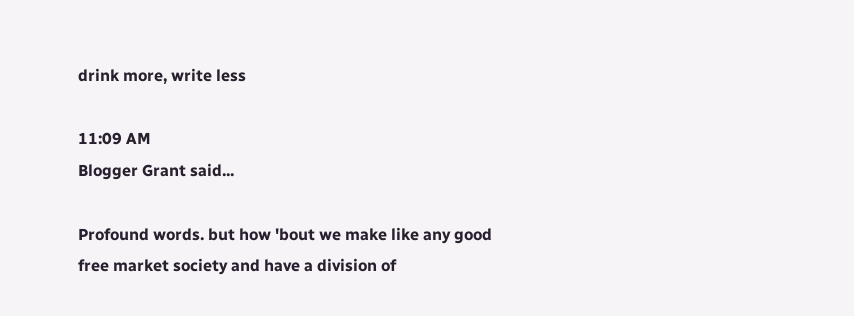drink more, write less

11:09 AM
Blogger Grant said...

Profound words. but how 'bout we make like any good free market society and have a division of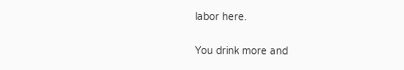labor here.

You drink more and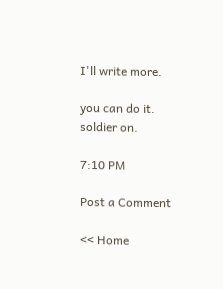I'll write more.

you can do it. soldier on.

7:10 PM

Post a Comment

<< Home